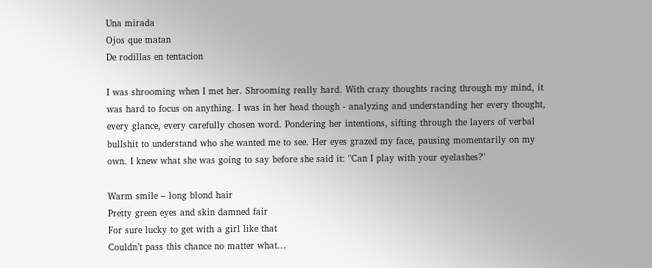Una mirada
Ojos que matan
De rodillas en tentacion

I was shrooming when I met her. Shrooming really hard. With crazy thoughts racing through my mind, it was hard to focus on anything. I was in her head though - analyzing and understanding her every thought, every glance, every carefully chosen word. Pondering her intentions, sifting through the layers of verbal bullshit to understand who she wanted me to see. Her eyes grazed my face, pausing momentarily on my own. I knew what she was going to say before she said it: "Can I play with your eyelashes?"

Warm smile – long blond hair
Pretty green eyes and skin damned fair
For sure lucky to get with a girl like that
Couldn’t pass this chance no matter what...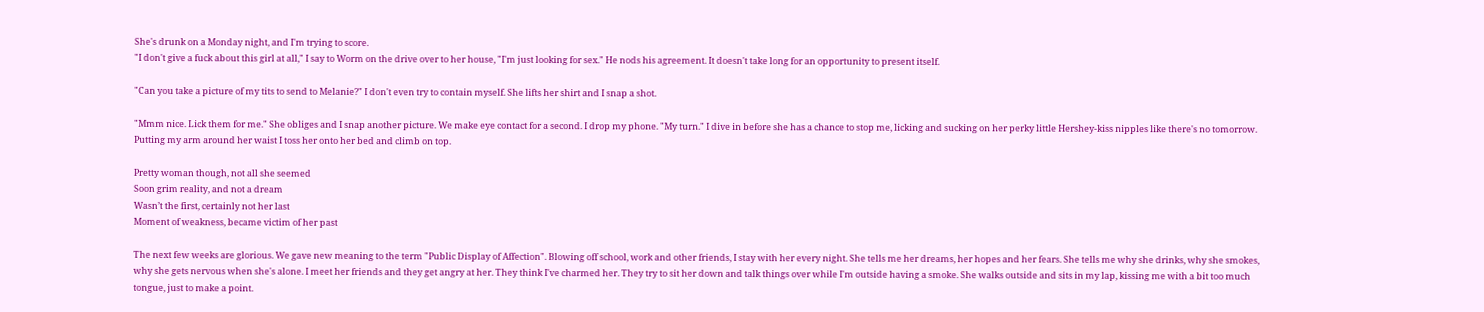She's drunk on a Monday night, and I'm trying to score.
"I don't give a fuck about this girl at all," I say to Worm on the drive over to her house, "I'm just looking for sex." He nods his agreement. It doesn't take long for an opportunity to present itself.

"Can you take a picture of my tits to send to Melanie?" I don't even try to contain myself. She lifts her shirt and I snap a shot.

"Mmm nice. Lick them for me." She obliges and I snap another picture. We make eye contact for a second. I drop my phone. "My turn." I dive in before she has a chance to stop me, licking and sucking on her perky little Hershey-kiss nipples like there's no tomorrow. Putting my arm around her waist I toss her onto her bed and climb on top.

Pretty woman though, not all she seemed
Soon grim reality, and not a dream
Wasn’t the first, certainly not her last
Moment of weakness, became victim of her past

The next few weeks are glorious. We gave new meaning to the term "Public Display of Affection". Blowing off school, work and other friends, I stay with her every night. She tells me her dreams, her hopes and her fears. She tells me why she drinks, why she smokes, why she gets nervous when she's alone. I meet her friends and they get angry at her. They think I've charmed her. They try to sit her down and talk things over while I'm outside having a smoke. She walks outside and sits in my lap, kissing me with a bit too much tongue, just to make a point.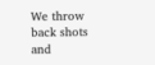We throw back shots and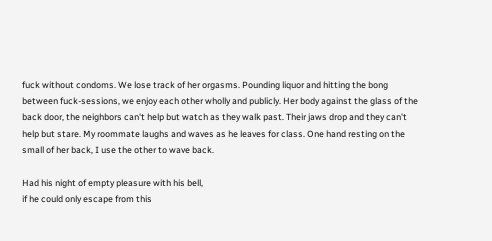fuck without condoms. We lose track of her orgasms. Pounding liquor and hitting the bong between fuck-sessions, we enjoy each other wholly and publicly. Her body against the glass of the back door, the neighbors can't help but watch as they walk past. Their jaws drop and they can't help but stare. My roommate laughs and waves as he leaves for class. One hand resting on the small of her back, I use the other to wave back.

Had his night of empty pleasure with his bell,
if he could only escape from this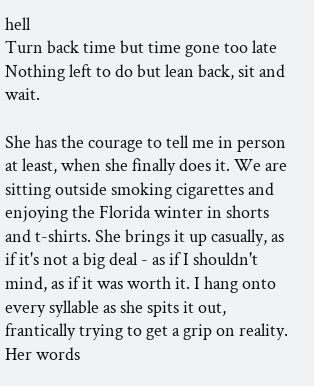hell
Turn back time but time gone too late
Nothing left to do but lean back, sit and wait.

She has the courage to tell me in person at least, when she finally does it. We are sitting outside smoking cigarettes and enjoying the Florida winter in shorts and t-shirts. She brings it up casually, as if it's not a big deal - as if I shouldn't mind, as if it was worth it. I hang onto every syllable as she spits it out, frantically trying to get a grip on reality. Her words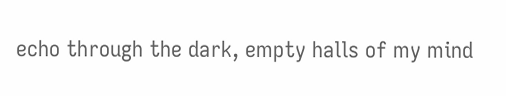echo through the dark, empty halls of my mind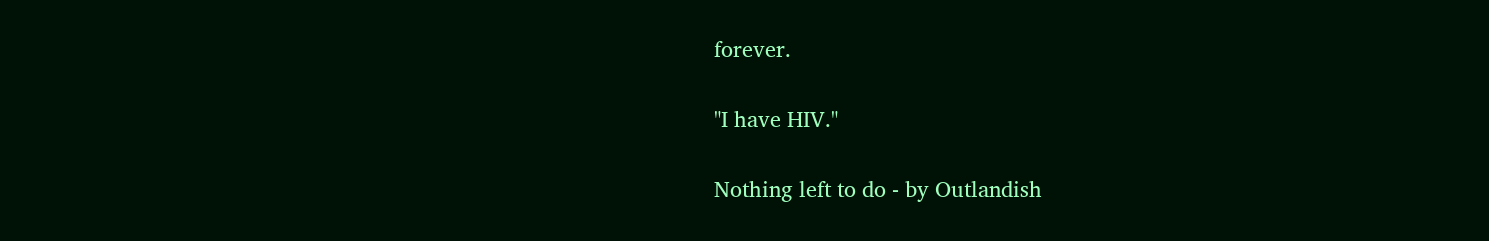forever.

"I have HIV."

Nothing left to do - by Outlandish